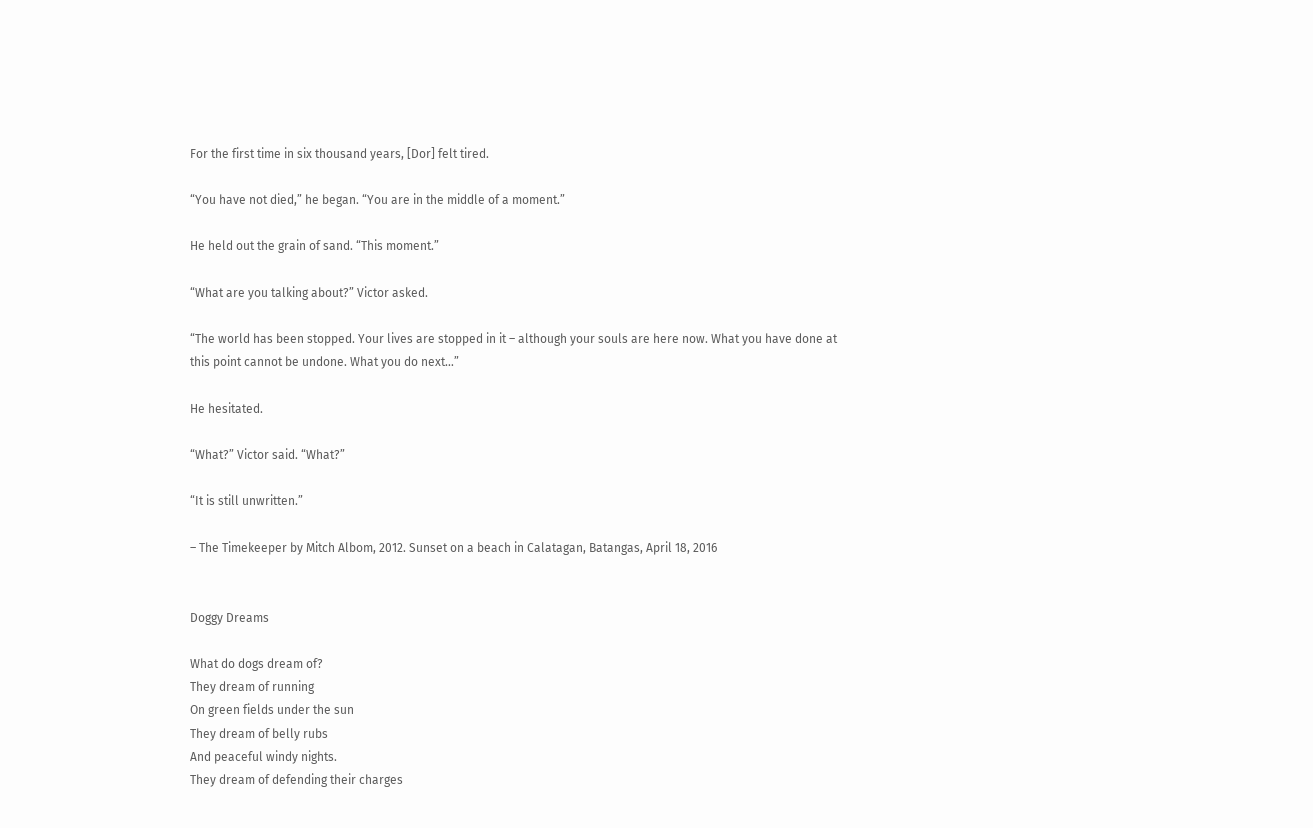For the first time in six thousand years, [Dor] felt tired.

“You have not died,” he began. “You are in the middle of a moment.”

He held out the grain of sand. “This moment.”

“What are you talking about?” Victor asked.

“The world has been stopped. Your lives are stopped in it – although your souls are here now. What you have done at this point cannot be undone. What you do next…”

He hesitated.

“What?” Victor said. “What?”

“It is still unwritten.”

– The Timekeeper by Mitch Albom, 2012. Sunset on a beach in Calatagan, Batangas, April 18, 2016


Doggy Dreams

What do dogs dream of?
They dream of running
On green fields under the sun
They dream of belly rubs
And peaceful windy nights.
They dream of defending their charges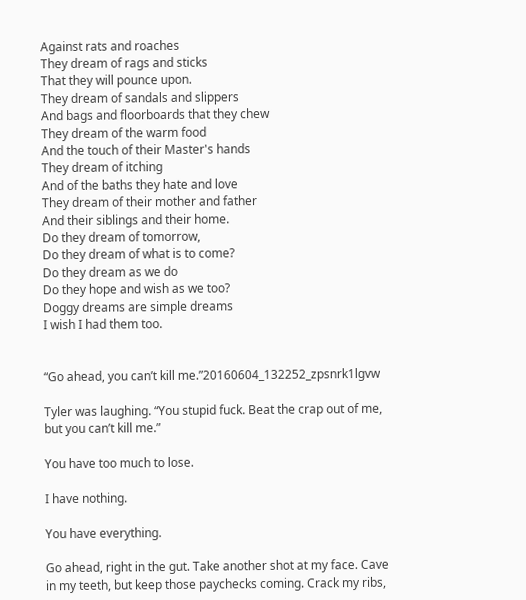Against rats and roaches
They dream of rags and sticks
That they will pounce upon.
They dream of sandals and slippers
And bags and floorboards that they chew
They dream of the warm food
And the touch of their Master's hands
They dream of itching
And of the baths they hate and love
They dream of their mother and father
And their siblings and their home.
Do they dream of tomorrow,
Do they dream of what is to come?
Do they dream as we do
Do they hope and wish as we too?
Doggy dreams are simple dreams
I wish I had them too.


“Go ahead, you can’t kill me.”20160604_132252_zpsnrk1lgvw

Tyler was laughing. “You stupid fuck. Beat the crap out of me, but you can’t kill me.”

You have too much to lose.

I have nothing.

You have everything.

Go ahead, right in the gut. Take another shot at my face. Cave in my teeth, but keep those paychecks coming. Crack my ribs,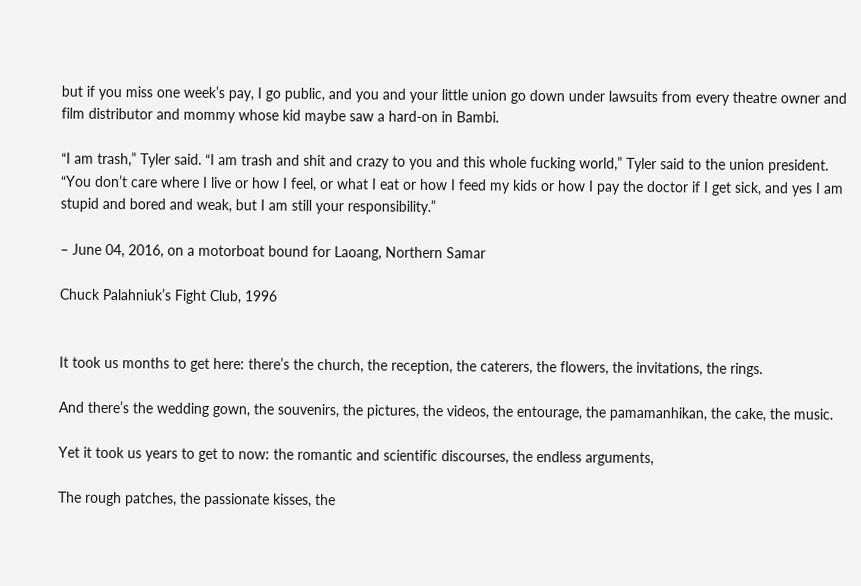but if you miss one week’s pay, I go public, and you and your little union go down under lawsuits from every theatre owner and film distributor and mommy whose kid maybe saw a hard-on in Bambi.

“I am trash,” Tyler said. “I am trash and shit and crazy to you and this whole fucking world,” Tyler said to the union president. “You don’t care where I live or how I feel, or what I eat or how I feed my kids or how I pay the doctor if I get sick, and yes I am stupid and bored and weak, but I am still your responsibility.”

– June 04, 2016, on a motorboat bound for Laoang, Northern Samar

Chuck Palahniuk’s Fight Club, 1996


It took us months to get here: there’s the church, the reception, the caterers, the flowers, the invitations, the rings.

And there’s the wedding gown, the souvenirs, the pictures, the videos, the entourage, the pamamanhikan, the cake, the music.

Yet it took us years to get to now: the romantic and scientific discourses, the endless arguments,

The rough patches, the passionate kisses, the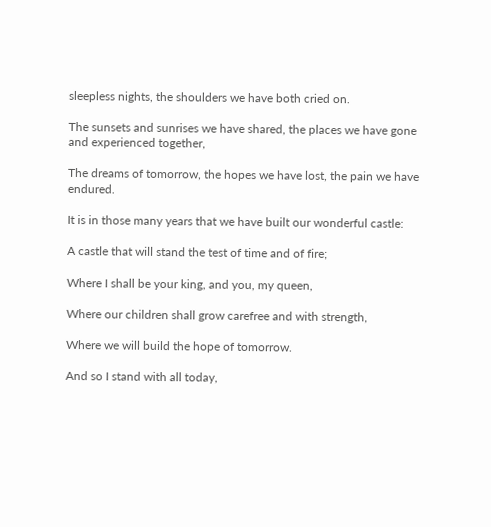sleepless nights, the shoulders we have both cried on.

The sunsets and sunrises we have shared, the places we have gone and experienced together,

The dreams of tomorrow, the hopes we have lost, the pain we have endured.

It is in those many years that we have built our wonderful castle:

A castle that will stand the test of time and of fire;

Where I shall be your king, and you, my queen,

Where our children shall grow carefree and with strength,

Where we will build the hope of tomorrow.

And so I stand with all today,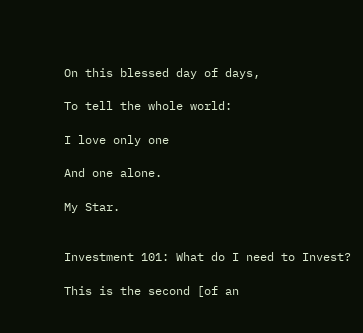On this blessed day of days,

To tell the whole world:

I love only one

And one alone.

My Star.


Investment 101: What do I need to Invest?

This is the second [of an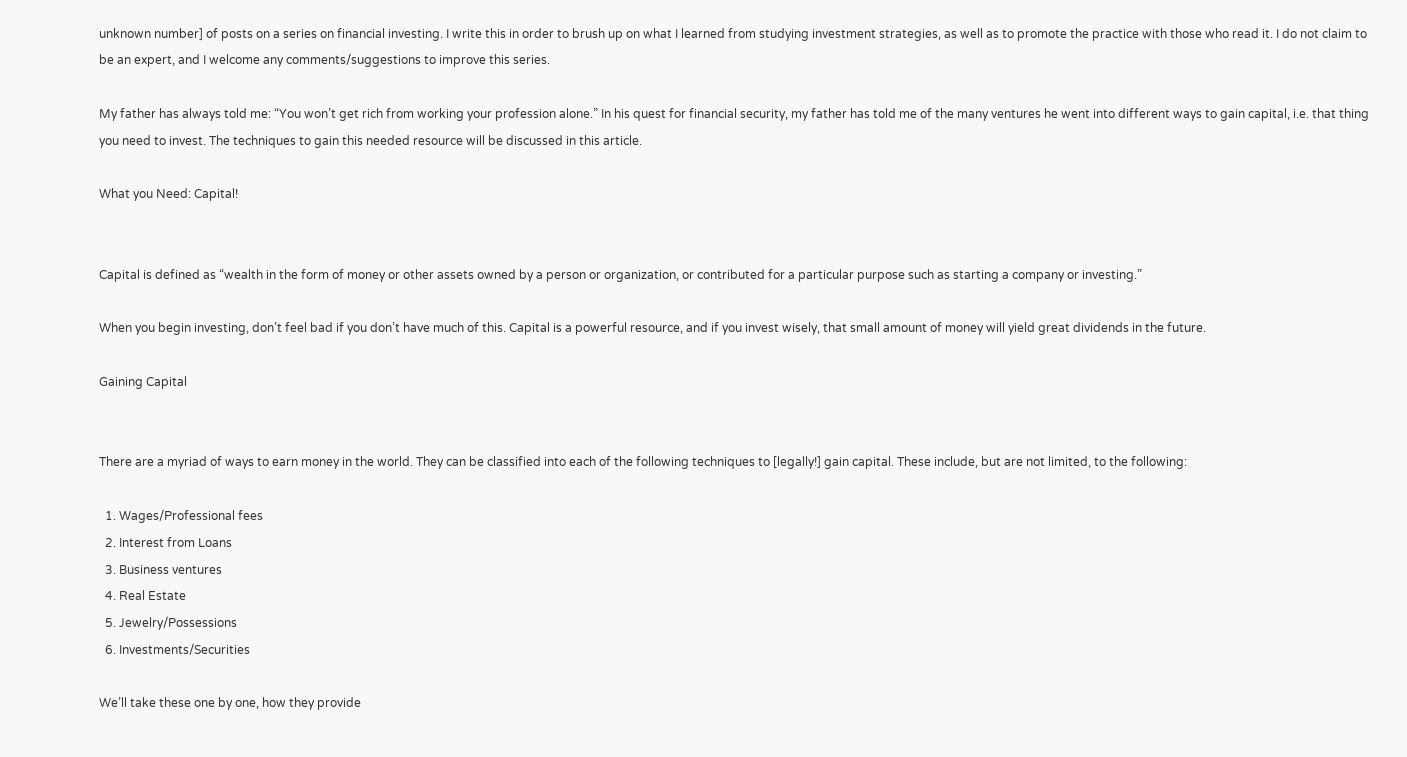unknown number] of posts on a series on financial investing. I write this in order to brush up on what I learned from studying investment strategies, as well as to promote the practice with those who read it. I do not claim to be an expert, and I welcome any comments/suggestions to improve this series.

My father has always told me: “You won’t get rich from working your profession alone.” In his quest for financial security, my father has told me of the many ventures he went into different ways to gain capital, i.e. that thing you need to invest. The techniques to gain this needed resource will be discussed in this article.

What you Need: Capital!


Capital is defined as “wealth in the form of money or other assets owned by a person or organization, or contributed for a particular purpose such as starting a company or investing.”

When you begin investing, don’t feel bad if you don’t have much of this. Capital is a powerful resource, and if you invest wisely, that small amount of money will yield great dividends in the future.

Gaining Capital


There are a myriad of ways to earn money in the world. They can be classified into each of the following techniques to [legally!] gain capital. These include, but are not limited, to the following:

  1. Wages/Professional fees
  2. Interest from Loans
  3. Business ventures
  4. Real Estate
  5. Jewelry/Possessions
  6. Investments/Securities

We’ll take these one by one, how they provide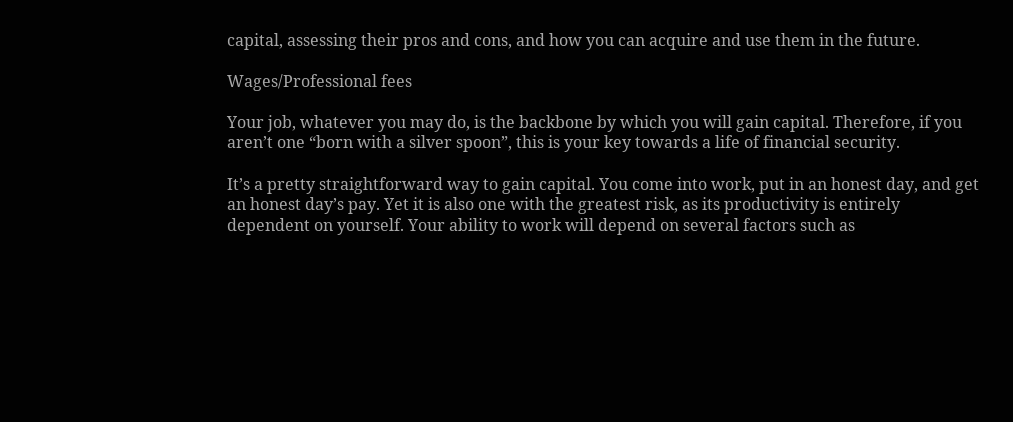capital, assessing their pros and cons, and how you can acquire and use them in the future.

Wages/Professional fees

Your job, whatever you may do, is the backbone by which you will gain capital. Therefore, if you aren’t one “born with a silver spoon”, this is your key towards a life of financial security.

It’s a pretty straightforward way to gain capital. You come into work, put in an honest day, and get an honest day’s pay. Yet it is also one with the greatest risk, as its productivity is entirely dependent on yourself. Your ability to work will depend on several factors such as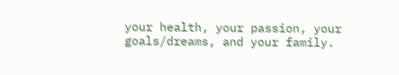your health, your passion, your goals/dreams, and your family.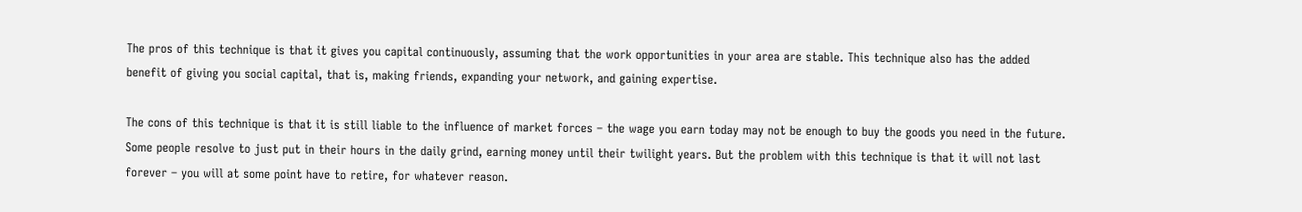The pros of this technique is that it gives you capital continuously, assuming that the work opportunities in your area are stable. This technique also has the added benefit of giving you social capital, that is, making friends, expanding your network, and gaining expertise.

The cons of this technique is that it is still liable to the influence of market forces – the wage you earn today may not be enough to buy the goods you need in the future. Some people resolve to just put in their hours in the daily grind, earning money until their twilight years. But the problem with this technique is that it will not last forever – you will at some point have to retire, for whatever reason.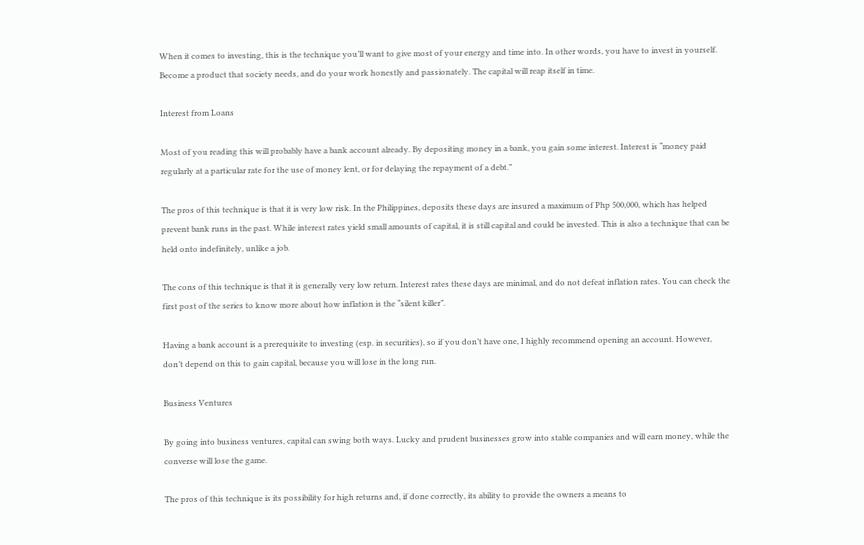When it comes to investing, this is the technique you’ll want to give most of your energy and time into. In other words, you have to invest in yourself. Become a product that society needs, and do your work honestly and passionately. The capital will reap itself in time.

Interest from Loans

Most of you reading this will probably have a bank account already. By depositing money in a bank, you gain some interest. Interest is “money paid regularly at a particular rate for the use of money lent, or for delaying the repayment of a debt.”

The pros of this technique is that it is very low risk. In the Philippines, deposits these days are insured a maximum of Php 500,000, which has helped prevent bank runs in the past. While interest rates yield small amounts of capital, it is still capital and could be invested. This is also a technique that can be held onto indefinitely, unlike a job.

The cons of this technique is that it is generally very low return. Interest rates these days are minimal, and do not defeat inflation rates. You can check the first post of the series to know more about how inflation is the “silent killer”.

Having a bank account is a prerequisite to investing (esp. in securities), so if you don’t have one, I highly recommend opening an account. However, don’t depend on this to gain capital, because you will lose in the long run.

Business Ventures

By going into business ventures, capital can swing both ways. Lucky and prudent businesses grow into stable companies and will earn money, while the converse will lose the game.

The pros of this technique is its possibility for high returns and, if done correctly, its ability to provide the owners a means to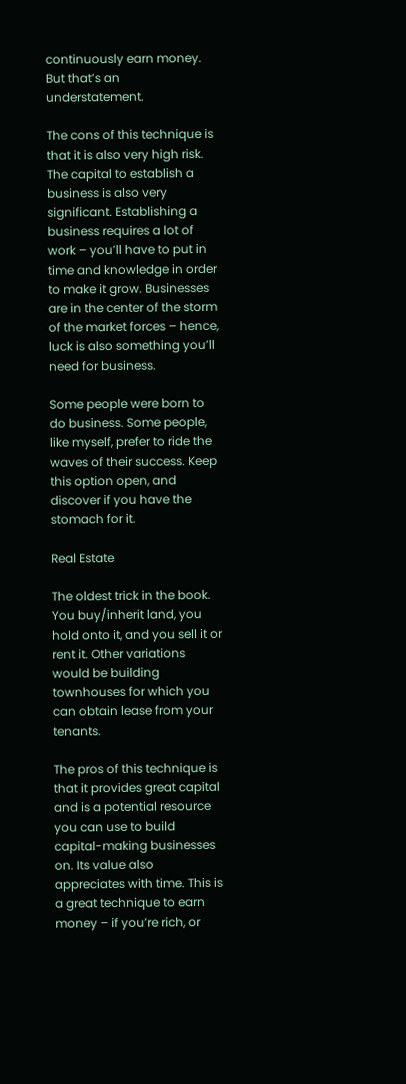continuously earn money. But that’s an understatement.

The cons of this technique is that it is also very high risk. The capital to establish a business is also very significant. Establishing a business requires a lot of work – you’ll have to put in time and knowledge in order to make it grow. Businesses are in the center of the storm of the market forces – hence, luck is also something you’ll need for business.

Some people were born to do business. Some people, like myself, prefer to ride the waves of their success. Keep this option open, and discover if you have the stomach for it.

Real Estate

The oldest trick in the book. You buy/inherit land, you hold onto it, and you sell it or rent it. Other variations would be building townhouses for which you can obtain lease from your tenants.

The pros of this technique is that it provides great capital and is a potential resource you can use to build capital-making businesses on. Its value also appreciates with time. This is a great technique to earn money – if you’re rich, or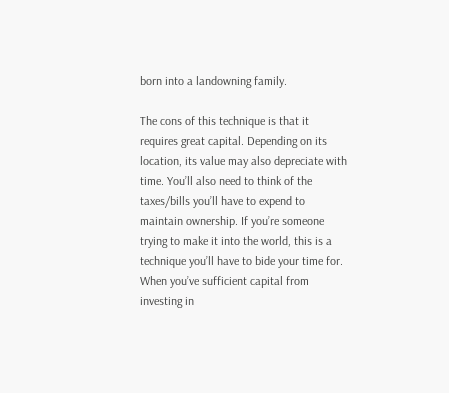born into a landowning family.

The cons of this technique is that it requires great capital. Depending on its location, its value may also depreciate with time. You’ll also need to think of the taxes/bills you’ll have to expend to maintain ownership. If you’re someone trying to make it into the world, this is a technique you’ll have to bide your time for. When you’ve sufficient capital from investing in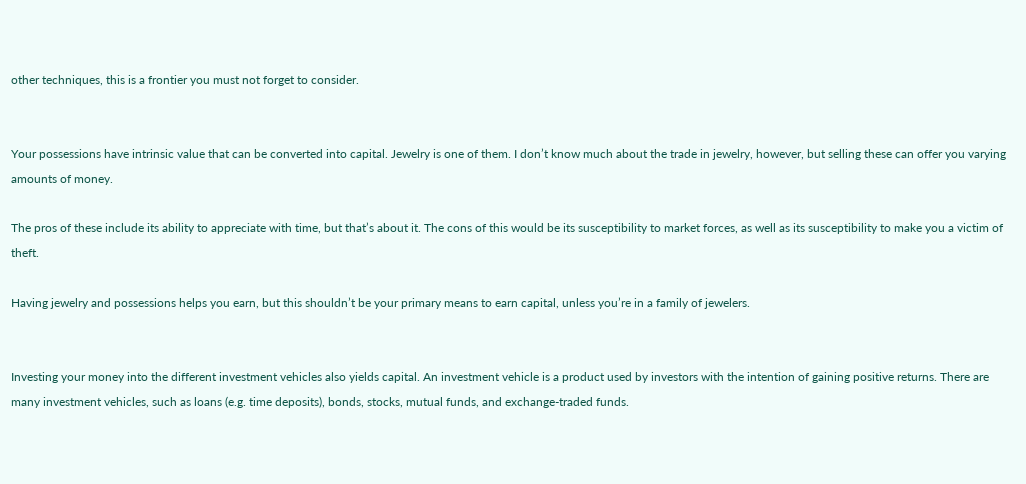other techniques, this is a frontier you must not forget to consider.


Your possessions have intrinsic value that can be converted into capital. Jewelry is one of them. I don’t know much about the trade in jewelry, however, but selling these can offer you varying amounts of money.

The pros of these include its ability to appreciate with time, but that’s about it. The cons of this would be its susceptibility to market forces, as well as its susceptibility to make you a victim of theft.

Having jewelry and possessions helps you earn, but this shouldn’t be your primary means to earn capital, unless you’re in a family of jewelers.


Investing your money into the different investment vehicles also yields capital. An investment vehicle is a product used by investors with the intention of gaining positive returns. There are many investment vehicles, such as loans (e.g. time deposits), bonds, stocks, mutual funds, and exchange-traded funds.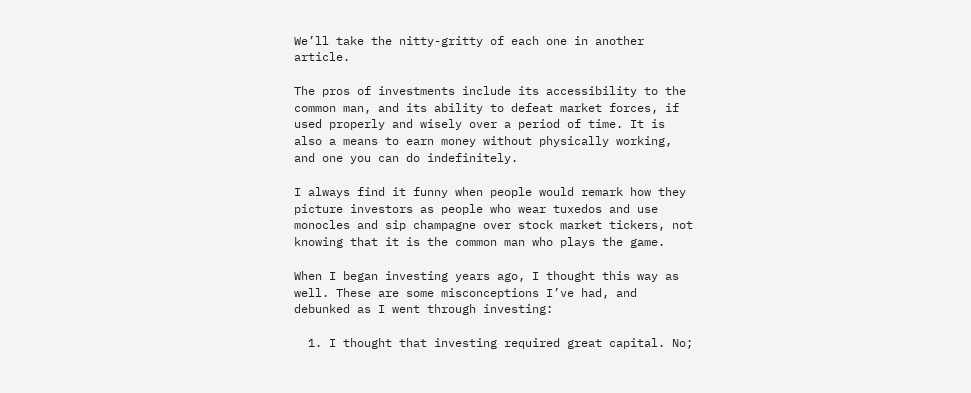We’ll take the nitty-gritty of each one in another article.

The pros of investments include its accessibility to the common man, and its ability to defeat market forces, if used properly and wisely over a period of time. It is also a means to earn money without physically working, and one you can do indefinitely.

I always find it funny when people would remark how they picture investors as people who wear tuxedos and use monocles and sip champagne over stock market tickers, not knowing that it is the common man who plays the game.

When I began investing years ago, I thought this way as well. These are some misconceptions I’ve had, and debunked as I went through investing:

  1. I thought that investing required great capital. No;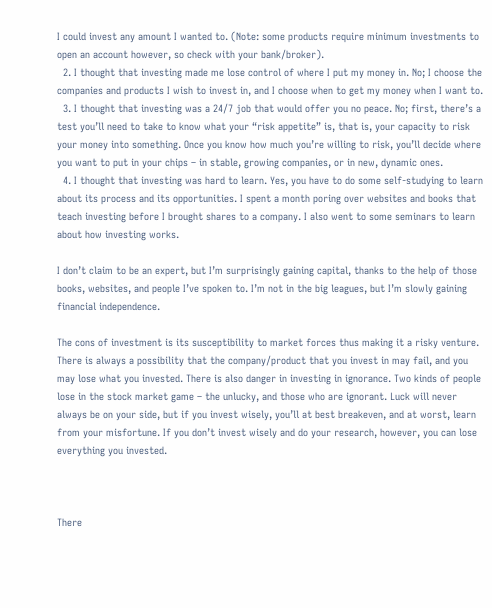I could invest any amount I wanted to. (Note: some products require minimum investments to open an account however, so check with your bank/broker).
  2. I thought that investing made me lose control of where I put my money in. No; I choose the companies and products I wish to invest in, and I choose when to get my money when I want to.
  3. I thought that investing was a 24/7 job that would offer you no peace. No; first, there’s a test you’ll need to take to know what your “risk appetite” is, that is, your capacity to risk your money into something. Once you know how much you’re willing to risk, you’ll decide where you want to put in your chips – in stable, growing companies, or in new, dynamic ones.
  4. I thought that investing was hard to learn. Yes, you have to do some self-studying to learn about its process and its opportunities. I spent a month poring over websites and books that teach investing before I brought shares to a company. I also went to some seminars to learn about how investing works.

I don’t claim to be an expert, but I’m surprisingly gaining capital, thanks to the help of those books, websites, and people I’ve spoken to. I’m not in the big leagues, but I’m slowly gaining financial independence.

The cons of investment is its susceptibility to market forces thus making it a risky venture. There is always a possibility that the company/product that you invest in may fail, and you may lose what you invested. There is also danger in investing in ignorance. Two kinds of people lose in the stock market game – the unlucky, and those who are ignorant. Luck will never always be on your side, but if you invest wisely, you’ll at best breakeven, and at worst, learn from your misfortune. If you don’t invest wisely and do your research, however, you can lose everything you invested.



There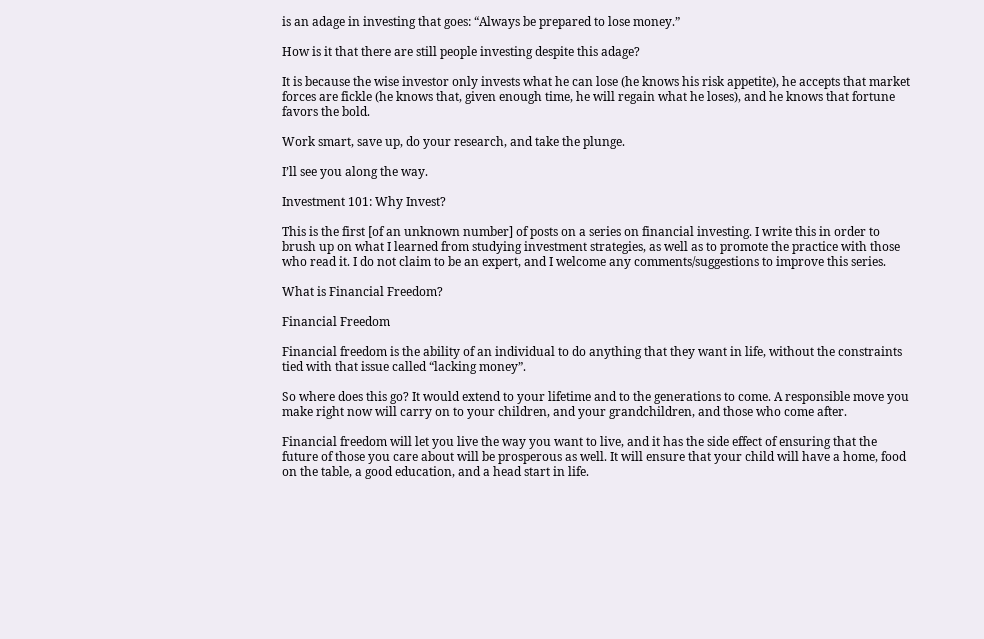is an adage in investing that goes: “Always be prepared to lose money.”

How is it that there are still people investing despite this adage?

It is because the wise investor only invests what he can lose (he knows his risk appetite), he accepts that market forces are fickle (he knows that, given enough time, he will regain what he loses), and he knows that fortune favors the bold.

Work smart, save up, do your research, and take the plunge.

I’ll see you along the way.

Investment 101: Why Invest?

This is the first [of an unknown number] of posts on a series on financial investing. I write this in order to brush up on what I learned from studying investment strategies, as well as to promote the practice with those who read it. I do not claim to be an expert, and I welcome any comments/suggestions to improve this series.

What is Financial Freedom?

Financial Freedom

Financial freedom is the ability of an individual to do anything that they want in life, without the constraints tied with that issue called “lacking money”.

So where does this go? It would extend to your lifetime and to the generations to come. A responsible move you make right now will carry on to your children, and your grandchildren, and those who come after.

Financial freedom will let you live the way you want to live, and it has the side effect of ensuring that the future of those you care about will be prosperous as well. It will ensure that your child will have a home, food on the table, a good education, and a head start in life.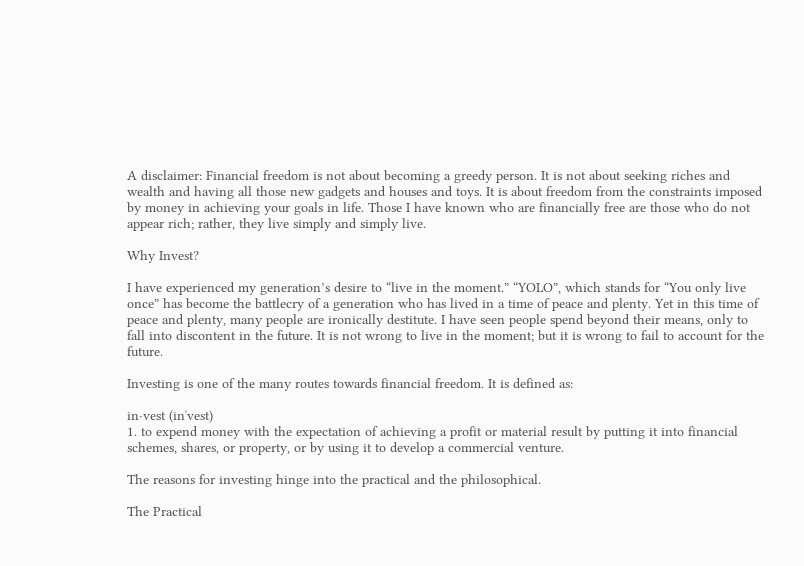A disclaimer: Financial freedom is not about becoming a greedy person. It is not about seeking riches and wealth and having all those new gadgets and houses and toys. It is about freedom from the constraints imposed by money in achieving your goals in life. Those I have known who are financially free are those who do not appear rich; rather, they live simply and simply live.

Why Invest?

I have experienced my generation’s desire to “live in the moment.” “YOLO”, which stands for “You only live once” has become the battlecry of a generation who has lived in a time of peace and plenty. Yet in this time of peace and plenty, many people are ironically destitute. I have seen people spend beyond their means, only to fall into discontent in the future. It is not wrong to live in the moment; but it is wrong to fail to account for the future.

Investing is one of the many routes towards financial freedom. It is defined as:

in·vest (inˈvest)
1. to expend money with the expectation of achieving a profit or material result by putting it into financial schemes, shares, or property, or by using it to develop a commercial venture.

The reasons for investing hinge into the practical and the philosophical.

The Practical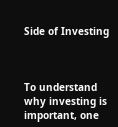Side of Investing



To understand why investing is important, one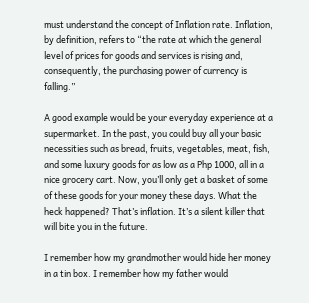must understand the concept of Inflation rate. Inflation, by definition, refers to “the rate at which the general level of prices for goods and services is rising and, consequently, the purchasing power of currency is falling.”

A good example would be your everyday experience at a supermarket. In the past, you could buy all your basic necessities such as bread, fruits, vegetables, meat, fish, and some luxury goods for as low as a Php 1000, all in a nice grocery cart. Now, you’ll only get a basket of some of these goods for your money these days. What the heck happened? That’s inflation. It’s a silent killer that will bite you in the future.

I remember how my grandmother would hide her money in a tin box. I remember how my father would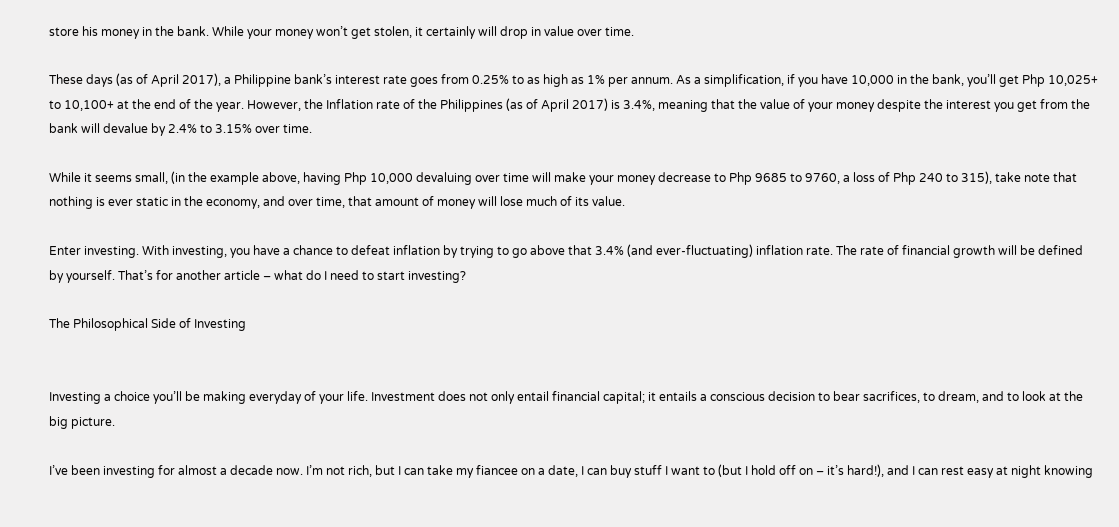store his money in the bank. While your money won’t get stolen, it certainly will drop in value over time.

These days (as of April 2017), a Philippine bank’s interest rate goes from 0.25% to as high as 1% per annum. As a simplification, if you have 10,000 in the bank, you’ll get Php 10,025+ to 10,100+ at the end of the year. However, the Inflation rate of the Philippines (as of April 2017) is 3.4%, meaning that the value of your money despite the interest you get from the bank will devalue by 2.4% to 3.15% over time.

While it seems small, (in the example above, having Php 10,000 devaluing over time will make your money decrease to Php 9685 to 9760, a loss of Php 240 to 315), take note that nothing is ever static in the economy, and over time, that amount of money will lose much of its value.

Enter investing. With investing, you have a chance to defeat inflation by trying to go above that 3.4% (and ever-fluctuating) inflation rate. The rate of financial growth will be defined by yourself. That’s for another article – what do I need to start investing?

The Philosophical Side of Investing


Investing a choice you’ll be making everyday of your life. Investment does not only entail financial capital; it entails a conscious decision to bear sacrifices, to dream, and to look at the big picture.

I’ve been investing for almost a decade now. I’m not rich, but I can take my fiancee on a date, I can buy stuff I want to (but I hold off on – it’s hard!), and I can rest easy at night knowing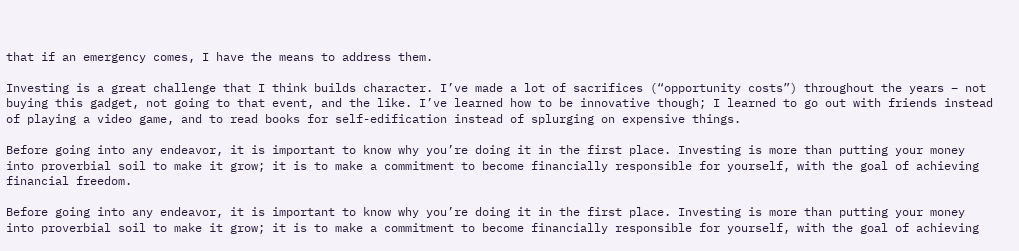that if an emergency comes, I have the means to address them.

Investing is a great challenge that I think builds character. I’ve made a lot of sacrifices (“opportunity costs”) throughout the years – not buying this gadget, not going to that event, and the like. I’ve learned how to be innovative though; I learned to go out with friends instead of playing a video game, and to read books for self-edification instead of splurging on expensive things.

Before going into any endeavor, it is important to know why you’re doing it in the first place. Investing is more than putting your money into proverbial soil to make it grow; it is to make a commitment to become financially responsible for yourself, with the goal of achieving financial freedom.

Before going into any endeavor, it is important to know why you’re doing it in the first place. Investing is more than putting your money into proverbial soil to make it grow; it is to make a commitment to become financially responsible for yourself, with the goal of achieving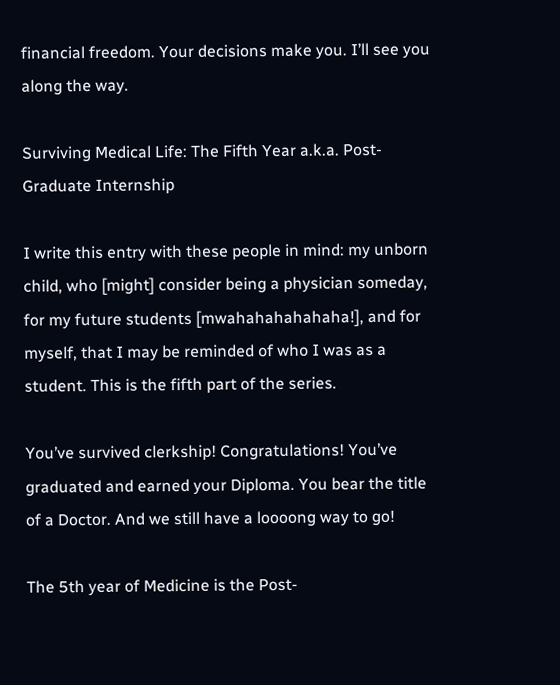financial freedom. Your decisions make you. I’ll see you along the way.

Surviving Medical Life: The Fifth Year a.k.a. Post-Graduate Internship

I write this entry with these people in mind: my unborn child, who [might] consider being a physician someday, for my future students [mwahahahahahaha!], and for myself, that I may be reminded of who I was as a student. This is the fifth part of the series.

You’ve survived clerkship! Congratulations! You’ve graduated and earned your Diploma. You bear the title of a Doctor. And we still have a loooong way to go!

The 5th year of Medicine is the Post-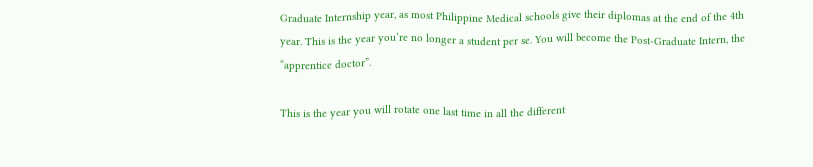Graduate Internship year, as most Philippine Medical schools give their diplomas at the end of the 4th year. This is the year you’re no longer a student per se. You will become the Post-Graduate Intern, the “apprentice doctor”.

This is the year you will rotate one last time in all the different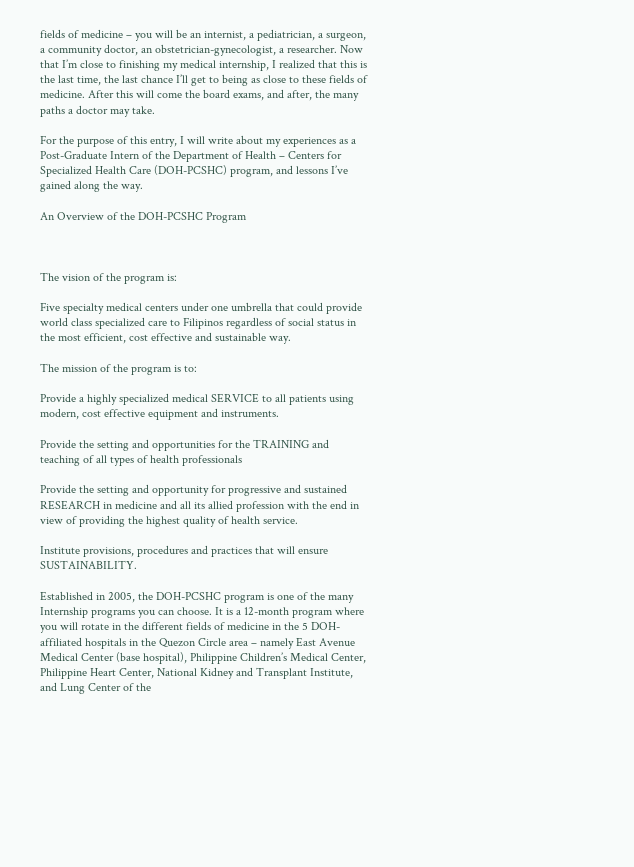fields of medicine – you will be an internist, a pediatrician, a surgeon, a community doctor, an obstetrician-gynecologist, a researcher. Now that I’m close to finishing my medical internship, I realized that this is the last time, the last chance I’ll get to being as close to these fields of medicine. After this will come the board exams, and after, the many paths a doctor may take.

For the purpose of this entry, I will write about my experiences as a Post-Graduate Intern of the Department of Health – Centers for Specialized Health Care (DOH-PCSHC) program, and lessons I’ve gained along the way.

An Overview of the DOH-PCSHC Program



The vision of the program is:

Five specialty medical centers under one umbrella that could provide world class specialized care to Filipinos regardless of social status in the most efficient, cost effective and sustainable way.

The mission of the program is to:

Provide a highly specialized medical SERVICE to all patients using modern, cost effective equipment and instruments.

Provide the setting and opportunities for the TRAINING and teaching of all types of health professionals

Provide the setting and opportunity for progressive and sustained RESEARCH in medicine and all its allied profession with the end in view of providing the highest quality of health service.

Institute provisions, procedures and practices that will ensure SUSTAINABILITY.

Established in 2005, the DOH-PCSHC program is one of the many Internship programs you can choose. It is a 12-month program where you will rotate in the different fields of medicine in the 5 DOH-affiliated hospitals in the Quezon Circle area – namely East Avenue Medical Center (base hospital), Philippine Children’s Medical Center, Philippine Heart Center, National Kidney and Transplant Institute, and Lung Center of the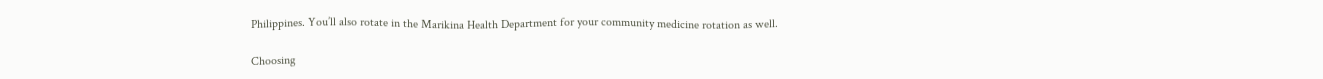Philippines. You’ll also rotate in the Marikina Health Department for your community medicine rotation as well.

Choosing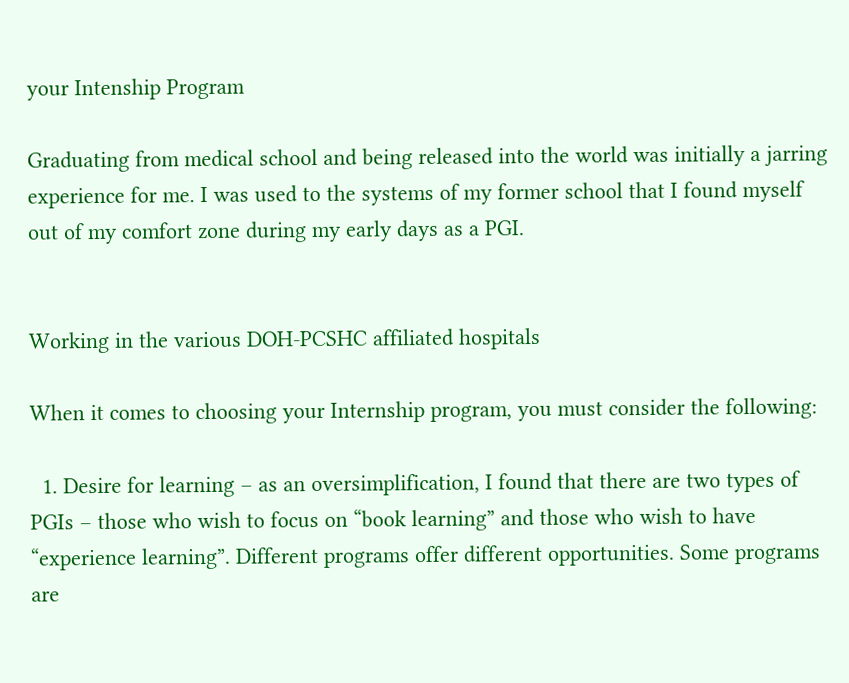your Intenship Program

Graduating from medical school and being released into the world was initially a jarring experience for me. I was used to the systems of my former school that I found myself out of my comfort zone during my early days as a PGI.


Working in the various DOH-PCSHC affiliated hospitals

When it comes to choosing your Internship program, you must consider the following:

  1. Desire for learning – as an oversimplification, I found that there are two types of PGIs – those who wish to focus on “book learning” and those who wish to have “experience learning”. Different programs offer different opportunities. Some programs are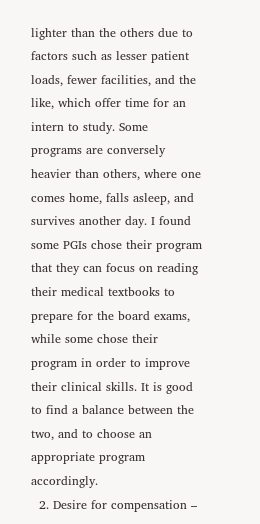lighter than the others due to factors such as lesser patient loads, fewer facilities, and the like, which offer time for an intern to study. Some programs are conversely heavier than others, where one comes home, falls asleep, and survives another day. I found some PGIs chose their program that they can focus on reading their medical textbooks to prepare for the board exams, while some chose their program in order to improve their clinical skills. It is good to find a balance between the two, and to choose an appropriate program accordingly.
  2. Desire for compensation –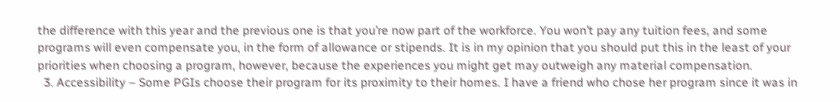the difference with this year and the previous one is that you’re now part of the workforce. You won’t pay any tuition fees, and some programs will even compensate you, in the form of allowance or stipends. It is in my opinion that you should put this in the least of your priorities when choosing a program, however, because the experiences you might get may outweigh any material compensation.
  3. Accessibility – Some PGIs choose their program for its proximity to their homes. I have a friend who chose her program since it was in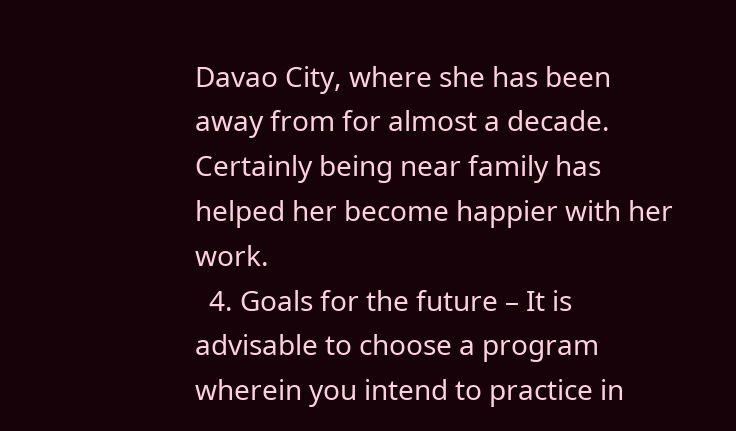Davao City, where she has been away from for almost a decade. Certainly being near family has helped her become happier with her work.
  4. Goals for the future – It is advisable to choose a program wherein you intend to practice in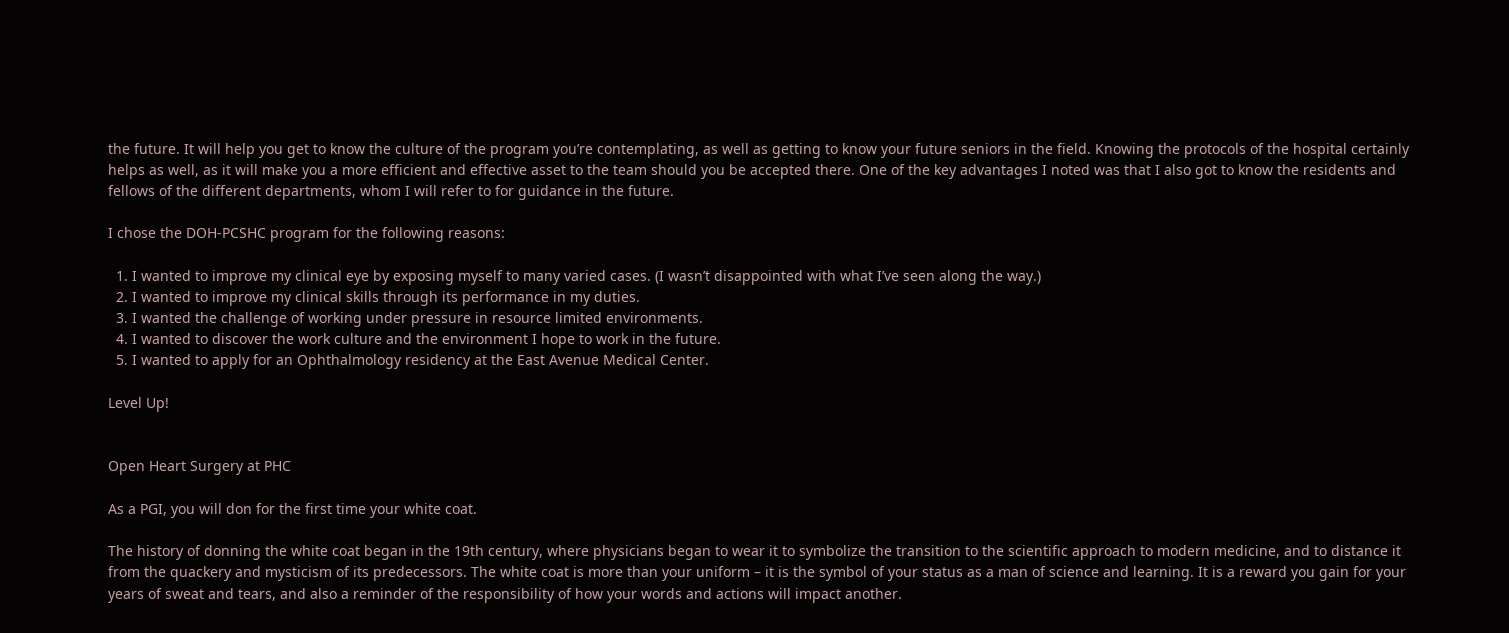the future. It will help you get to know the culture of the program you’re contemplating, as well as getting to know your future seniors in the field. Knowing the protocols of the hospital certainly helps as well, as it will make you a more efficient and effective asset to the team should you be accepted there. One of the key advantages I noted was that I also got to know the residents and fellows of the different departments, whom I will refer to for guidance in the future.

I chose the DOH-PCSHC program for the following reasons:

  1. I wanted to improve my clinical eye by exposing myself to many varied cases. (I wasn’t disappointed with what I’ve seen along the way.)
  2. I wanted to improve my clinical skills through its performance in my duties.
  3. I wanted the challenge of working under pressure in resource limited environments.
  4. I wanted to discover the work culture and the environment I hope to work in the future.
  5. I wanted to apply for an Ophthalmology residency at the East Avenue Medical Center.

Level Up!


Open Heart Surgery at PHC

As a PGI, you will don for the first time your white coat.

The history of donning the white coat began in the 19th century, where physicians began to wear it to symbolize the transition to the scientific approach to modern medicine, and to distance it from the quackery and mysticism of its predecessors. The white coat is more than your uniform – it is the symbol of your status as a man of science and learning. It is a reward you gain for your years of sweat and tears, and also a reminder of the responsibility of how your words and actions will impact another.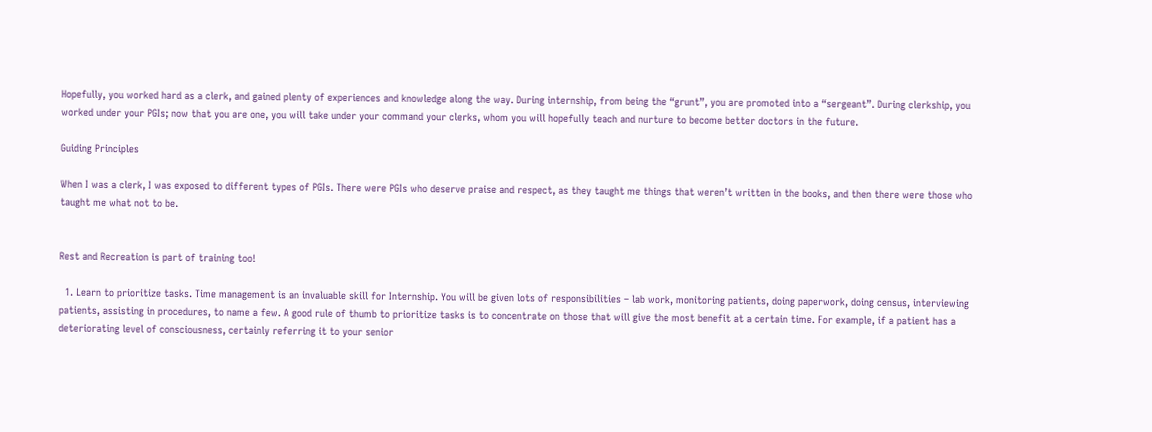Hopefully, you worked hard as a clerk, and gained plenty of experiences and knowledge along the way. During internship, from being the “grunt”, you are promoted into a “sergeant”. During clerkship, you worked under your PGIs; now that you are one, you will take under your command your clerks, whom you will hopefully teach and nurture to become better doctors in the future.

Guiding Principles

When I was a clerk, I was exposed to different types of PGIs. There were PGIs who deserve praise and respect, as they taught me things that weren’t written in the books, and then there were those who taught me what not to be.


Rest and Recreation is part of training too!

  1. Learn to prioritize tasks. Time management is an invaluable skill for Internship. You will be given lots of responsibilities – lab work, monitoring patients, doing paperwork, doing census, interviewing patients, assisting in procedures, to name a few. A good rule of thumb to prioritize tasks is to concentrate on those that will give the most benefit at a certain time. For example, if a patient has a deteriorating level of consciousness, certainly referring it to your senior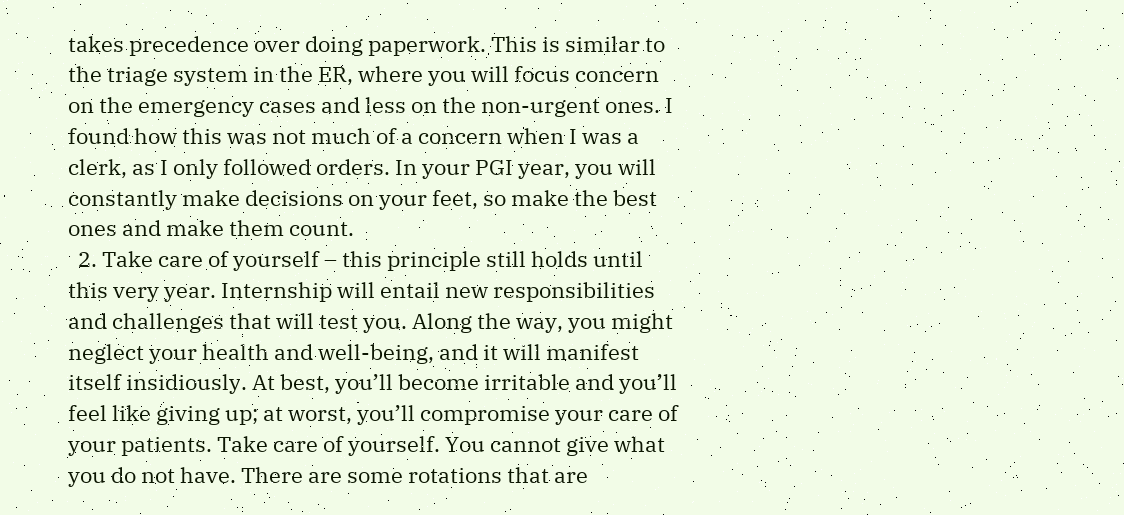takes precedence over doing paperwork. This is similar to the triage system in the ER, where you will focus concern on the emergency cases and less on the non-urgent ones. I found how this was not much of a concern when I was a clerk, as I only followed orders. In your PGI year, you will constantly make decisions on your feet, so make the best ones and make them count.
  2. Take care of yourself – this principle still holds until this very year. Internship will entail new responsibilities and challenges that will test you. Along the way, you might neglect your health and well-being, and it will manifest itself insidiously. At best, you’ll become irritable and you’ll feel like giving up; at worst, you’ll compromise your care of your patients. Take care of yourself. You cannot give what you do not have. There are some rotations that are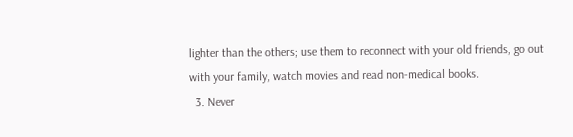lighter than the others; use them to reconnect with your old friends, go out with your family, watch movies and read non-medical books.
  3. Never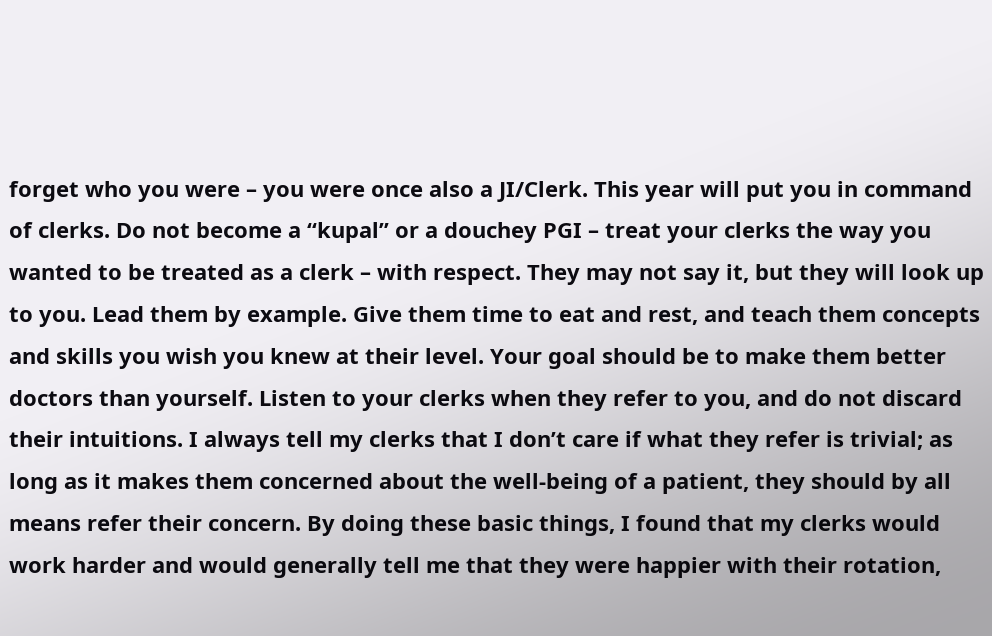forget who you were – you were once also a JI/Clerk. This year will put you in command of clerks. Do not become a “kupal” or a douchey PGI – treat your clerks the way you wanted to be treated as a clerk – with respect. They may not say it, but they will look up to you. Lead them by example. Give them time to eat and rest, and teach them concepts and skills you wish you knew at their level. Your goal should be to make them better doctors than yourself. Listen to your clerks when they refer to you, and do not discard their intuitions. I always tell my clerks that I don’t care if what they refer is trivial; as long as it makes them concerned about the well-being of a patient, they should by all means refer their concern. By doing these basic things, I found that my clerks would work harder and would generally tell me that they were happier with their rotation,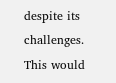despite its challenges. This would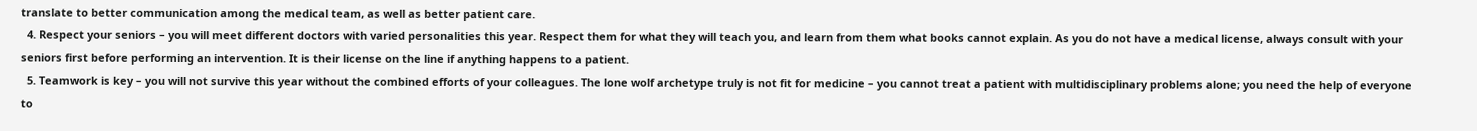translate to better communication among the medical team, as well as better patient care.
  4. Respect your seniors – you will meet different doctors with varied personalities this year. Respect them for what they will teach you, and learn from them what books cannot explain. As you do not have a medical license, always consult with your seniors first before performing an intervention. It is their license on the line if anything happens to a patient.
  5. Teamwork is key – you will not survive this year without the combined efforts of your colleagues. The lone wolf archetype truly is not fit for medicine – you cannot treat a patient with multidisciplinary problems alone; you need the help of everyone to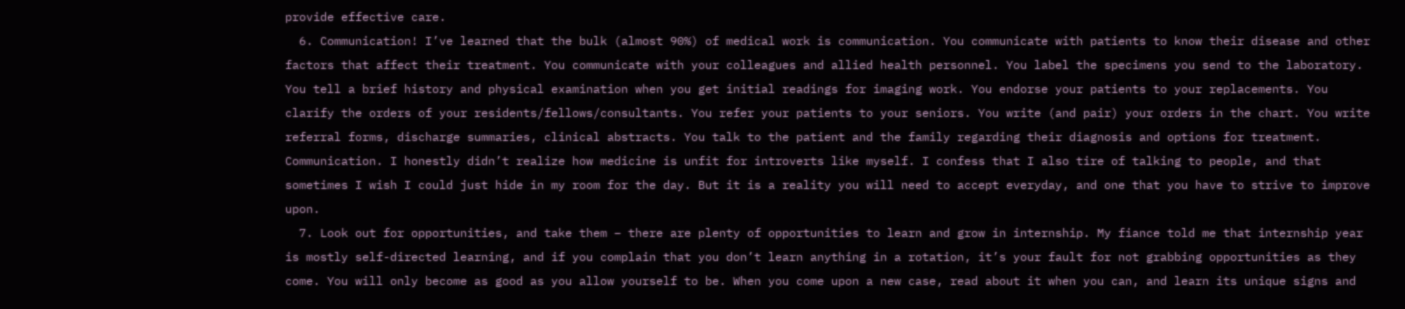provide effective care.
  6. Communication! I’ve learned that the bulk (almost 90%) of medical work is communication. You communicate with patients to know their disease and other factors that affect their treatment. You communicate with your colleagues and allied health personnel. You label the specimens you send to the laboratory. You tell a brief history and physical examination when you get initial readings for imaging work. You endorse your patients to your replacements. You clarify the orders of your residents/fellows/consultants. You refer your patients to your seniors. You write (and pair) your orders in the chart. You write referral forms, discharge summaries, clinical abstracts. You talk to the patient and the family regarding their diagnosis and options for treatment. Communication. I honestly didn’t realize how medicine is unfit for introverts like myself. I confess that I also tire of talking to people, and that sometimes I wish I could just hide in my room for the day. But it is a reality you will need to accept everyday, and one that you have to strive to improve upon.
  7. Look out for opportunities, and take them – there are plenty of opportunities to learn and grow in internship. My fiance told me that internship year is mostly self-directed learning, and if you complain that you don’t learn anything in a rotation, it’s your fault for not grabbing opportunities as they come. You will only become as good as you allow yourself to be. When you come upon a new case, read about it when you can, and learn its unique signs and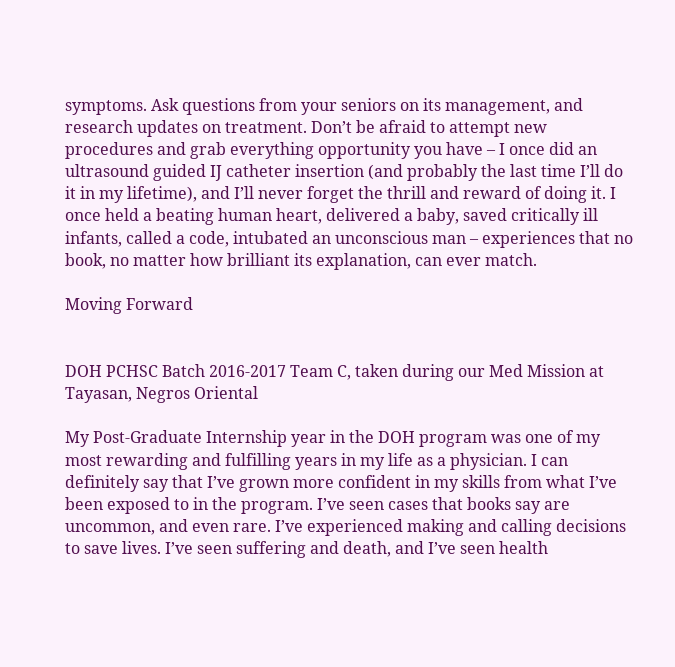symptoms. Ask questions from your seniors on its management, and research updates on treatment. Don’t be afraid to attempt new procedures and grab everything opportunity you have – I once did an ultrasound guided IJ catheter insertion (and probably the last time I’ll do it in my lifetime), and I’ll never forget the thrill and reward of doing it. I once held a beating human heart, delivered a baby, saved critically ill infants, called a code, intubated an unconscious man – experiences that no book, no matter how brilliant its explanation, can ever match.

Moving Forward


DOH PCHSC Batch 2016-2017 Team C, taken during our Med Mission at Tayasan, Negros Oriental

My Post-Graduate Internship year in the DOH program was one of my most rewarding and fulfilling years in my life as a physician. I can definitely say that I’ve grown more confident in my skills from what I’ve been exposed to in the program. I’ve seen cases that books say are uncommon, and even rare. I’ve experienced making and calling decisions to save lives. I’ve seen suffering and death, and I’ve seen health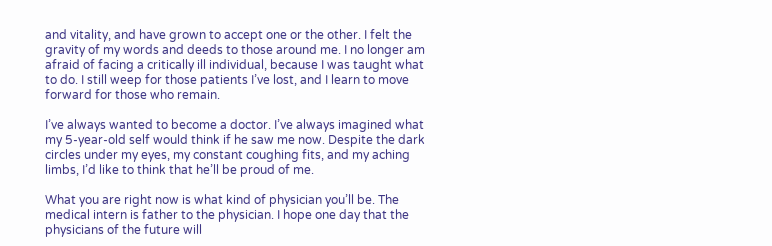and vitality, and have grown to accept one or the other. I felt the gravity of my words and deeds to those around me. I no longer am afraid of facing a critically ill individual, because I was taught what to do. I still weep for those patients I’ve lost, and I learn to move forward for those who remain.

I’ve always wanted to become a doctor. I’ve always imagined what my 5-year-old self would think if he saw me now. Despite the dark circles under my eyes, my constant coughing fits, and my aching limbs, I’d like to think that he’ll be proud of me.

What you are right now is what kind of physician you’ll be. The medical intern is father to the physician. I hope one day that the physicians of the future will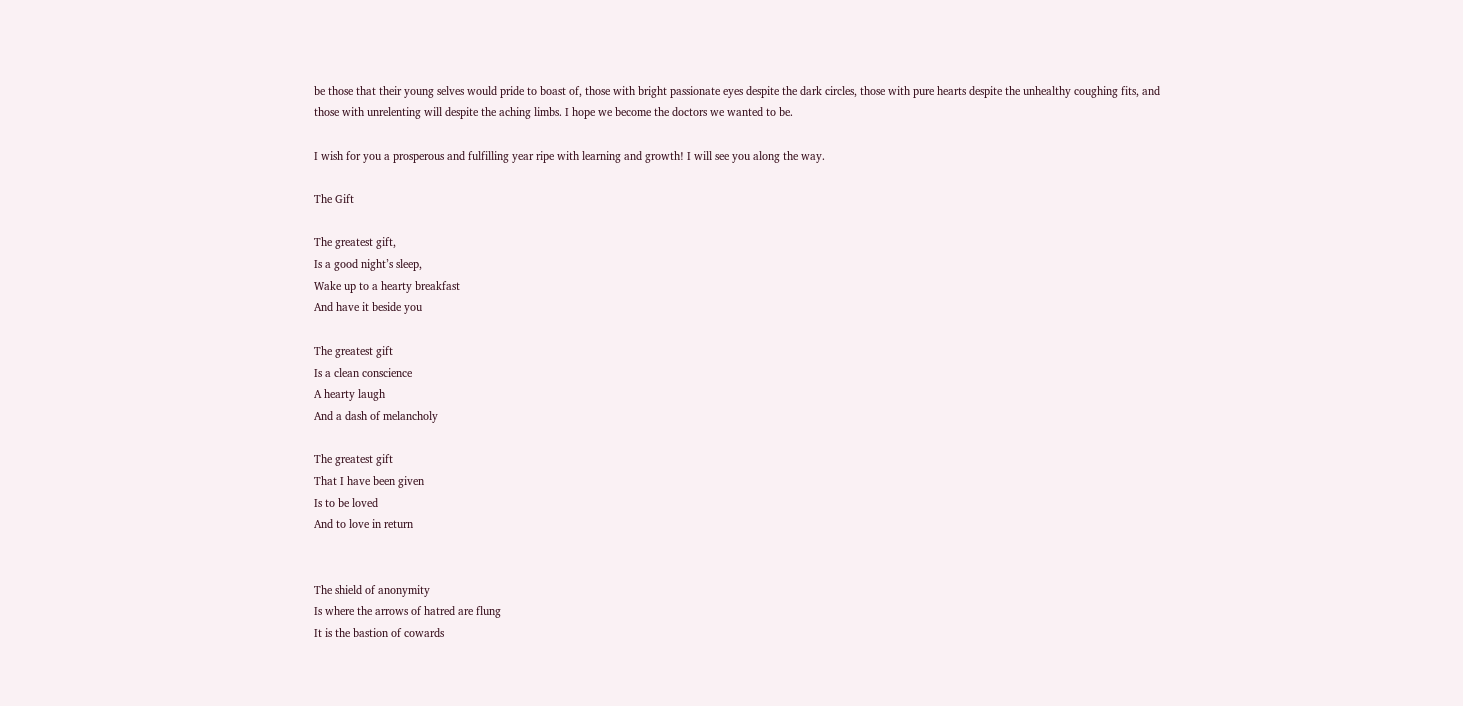be those that their young selves would pride to boast of, those with bright passionate eyes despite the dark circles, those with pure hearts despite the unhealthy coughing fits, and those with unrelenting will despite the aching limbs. I hope we become the doctors we wanted to be.

I wish for you a prosperous and fulfilling year ripe with learning and growth! I will see you along the way.

The Gift

The greatest gift,
Is a good night’s sleep,
Wake up to a hearty breakfast
And have it beside you

The greatest gift
Is a clean conscience
A hearty laugh
And a dash of melancholy

The greatest gift
That I have been given
Is to be loved
And to love in return


The shield of anonymity
Is where the arrows of hatred are flung
It is the bastion of cowards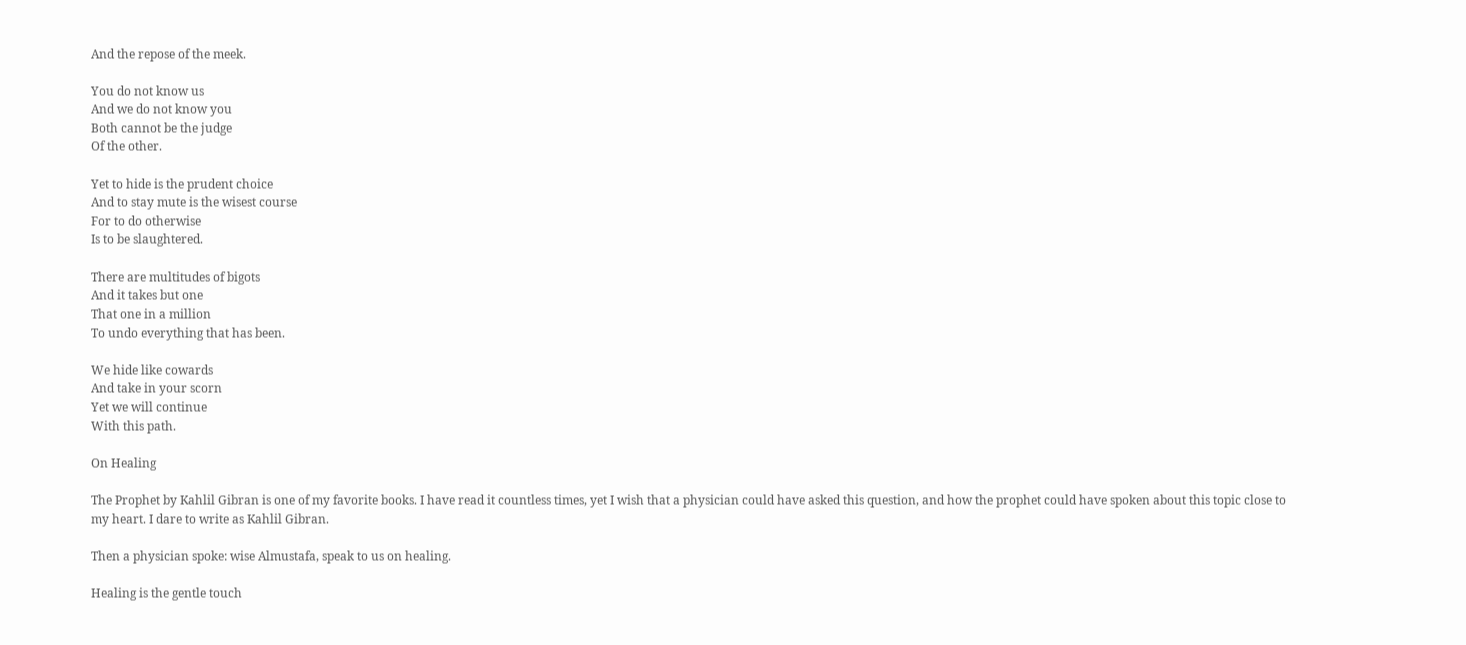And the repose of the meek.

You do not know us
And we do not know you
Both cannot be the judge
Of the other.

Yet to hide is the prudent choice
And to stay mute is the wisest course
For to do otherwise
Is to be slaughtered.

There are multitudes of bigots
And it takes but one
That one in a million
To undo everything that has been.

We hide like cowards
And take in your scorn
Yet we will continue
With this path.

On Healing

The Prophet by Kahlil Gibran is one of my favorite books. I have read it countless times, yet I wish that a physician could have asked this question, and how the prophet could have spoken about this topic close to my heart. I dare to write as Kahlil Gibran.

Then a physician spoke: wise Almustafa, speak to us on healing.

Healing is the gentle touch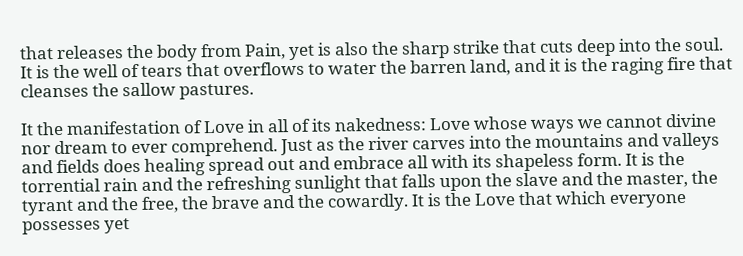that releases the body from Pain, yet is also the sharp strike that cuts deep into the soul. It is the well of tears that overflows to water the barren land, and it is the raging fire that cleanses the sallow pastures.

It the manifestation of Love in all of its nakedness: Love whose ways we cannot divine nor dream to ever comprehend. Just as the river carves into the mountains and valleys and fields does healing spread out and embrace all with its shapeless form. It is the torrential rain and the refreshing sunlight that falls upon the slave and the master, the tyrant and the free, the brave and the cowardly. It is the Love that which everyone possesses yet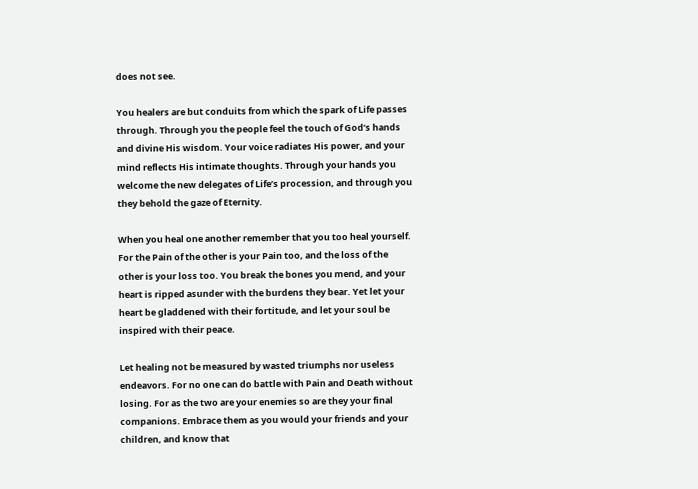does not see.

You healers are but conduits from which the spark of Life passes through. Through you the people feel the touch of God’s hands and divine His wisdom. Your voice radiates His power, and your mind reflects His intimate thoughts. Through your hands you welcome the new delegates of Life’s procession, and through you they behold the gaze of Eternity.

When you heal one another remember that you too heal yourself. For the Pain of the other is your Pain too, and the loss of the other is your loss too. You break the bones you mend, and your heart is ripped asunder with the burdens they bear. Yet let your heart be gladdened with their fortitude, and let your soul be inspired with their peace.

Let healing not be measured by wasted triumphs nor useless endeavors. For no one can do battle with Pain and Death without losing. For as the two are your enemies so are they your final companions. Embrace them as you would your friends and your children, and know that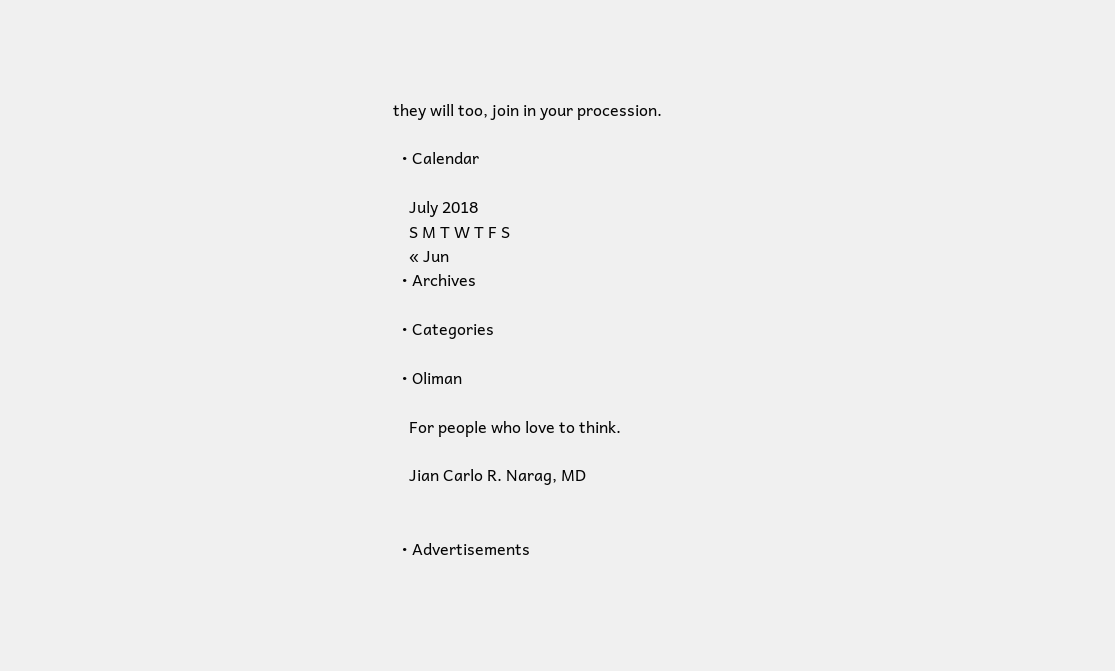they will too, join in your procession.

  • Calendar

    July 2018
    S M T W T F S
    « Jun
  • Archives

  • Categories

  • Oliman

    For people who love to think.

    Jian Carlo R. Narag, MD


  • Advertisements